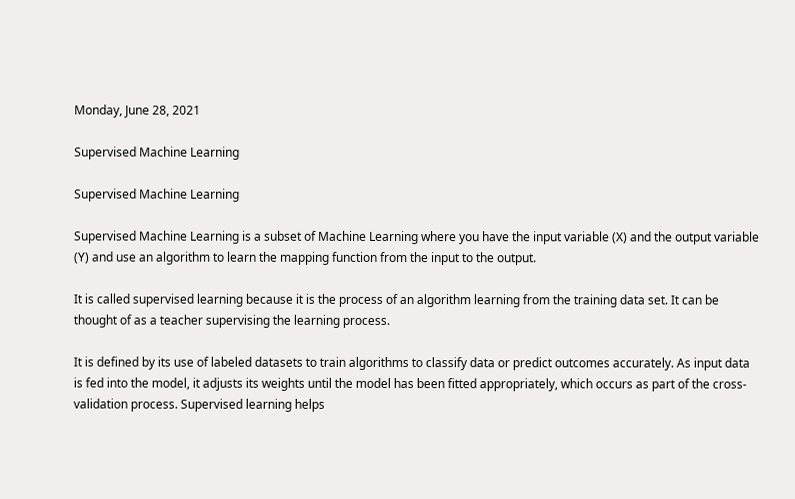Monday, June 28, 2021

Supervised Machine Learning

Supervised Machine Learning

Supervised Machine Learning is a subset of Machine Learning where you have the input variable (X) and the output variable (Y) and use an algorithm to learn the mapping function from the input to the output.

It is called supervised learning because it is the process of an algorithm learning from the training data set. It can be thought of as a teacher supervising the learning process.

It is defined by its use of labeled datasets to train algorithms to classify data or predict outcomes accurately. As input data is fed into the model, it adjusts its weights until the model has been fitted appropriately, which occurs as part of the cross-validation process. Supervised learning helps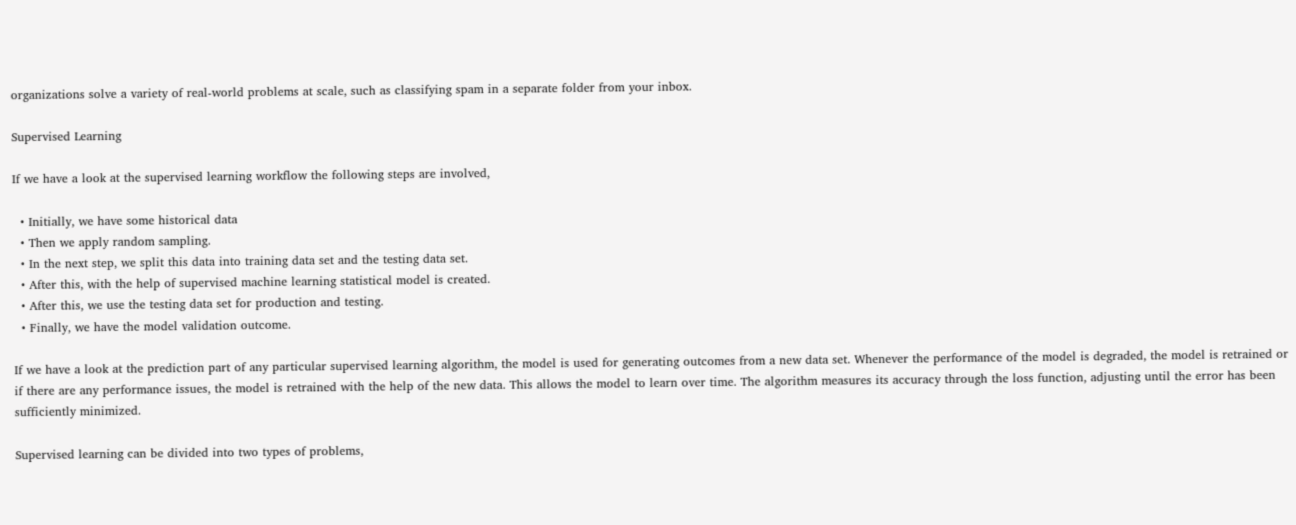organizations solve a variety of real-world problems at scale, such as classifying spam in a separate folder from your inbox.

Supervised Learning

If we have a look at the supervised learning workflow the following steps are involved,

  • Initially, we have some historical data
  • Then we apply random sampling.
  • In the next step, we split this data into training data set and the testing data set.
  • After this, with the help of supervised machine learning statistical model is created.
  • After this, we use the testing data set for production and testing.
  • Finally, we have the model validation outcome.

If we have a look at the prediction part of any particular supervised learning algorithm, the model is used for generating outcomes from a new data set. Whenever the performance of the model is degraded, the model is retrained or if there are any performance issues, the model is retrained with the help of the new data. This allows the model to learn over time. The algorithm measures its accuracy through the loss function, adjusting until the error has been sufficiently minimized.

Supervised learning can be divided into two types of problems,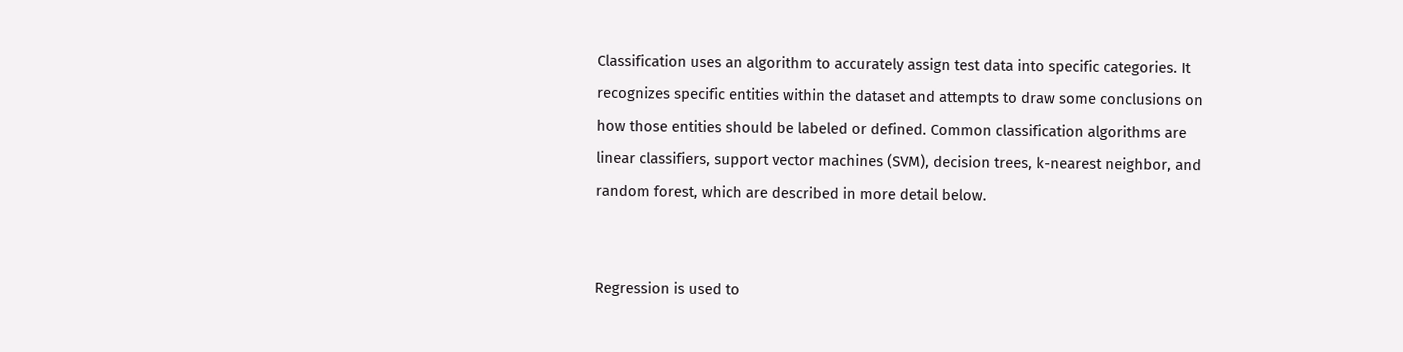Classification uses an algorithm to accurately assign test data into specific categories. It recognizes specific entities within the dataset and attempts to draw some conclusions on how those entities should be labeled or defined. Common classification algorithms are linear classifiers, support vector machines (SVM), decision trees, k-nearest neighbor, and random forest, which are described in more detail below.


Regression is used to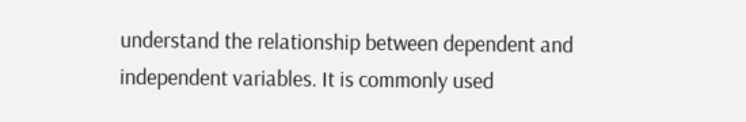understand the relationship between dependent and independent variables. It is commonly used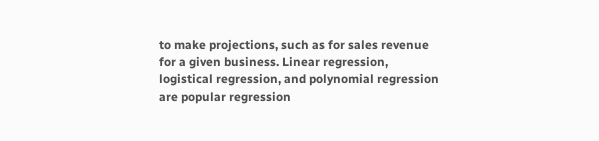to make projections, such as for sales revenue for a given business. Linear regression, logistical regression, and polynomial regression are popular regression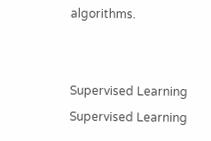algorithms.


Supervised Learning
Supervised Learning